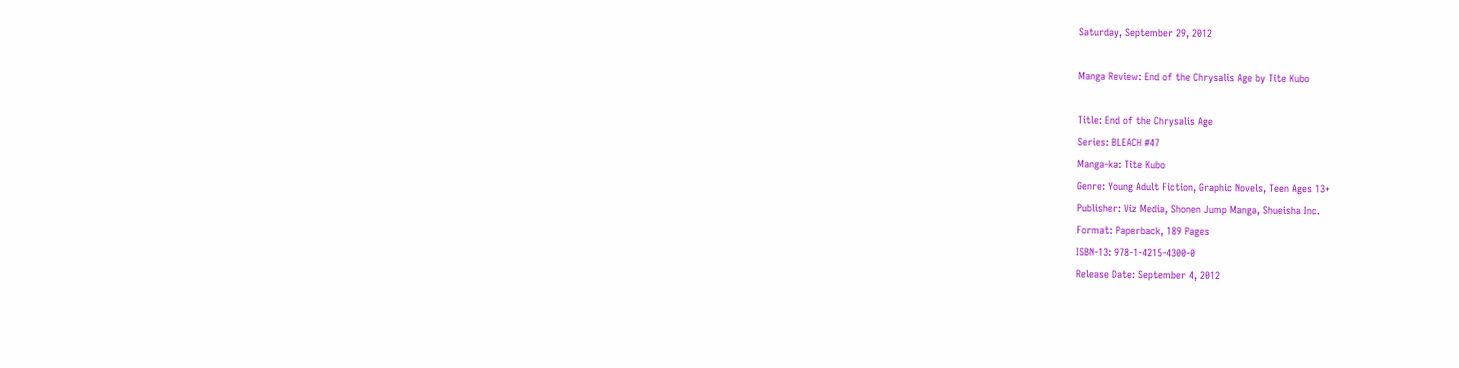Saturday, September 29, 2012

Manga Review: End of the Chrysalis Age by Tite Kubo

Title: End of the Chrysalis Age
Series: BLEACH #47
Manga-ka: Tite Kubo
Genre: Young Adult Fiction, Graphic Novels, Teen Ages 13+
Publisher: Viz Media, Shonen Jump Manga, Shueisha Inc.
Format: Paperback, 189 Pages
ISBN-13: 978-1-4215-4300-0
Release Date: September 4, 2012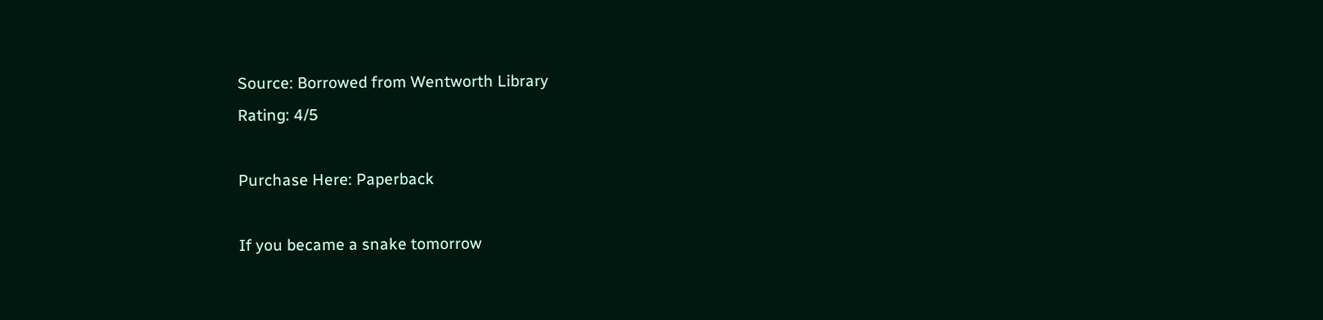Source: Borrowed from Wentworth Library
Rating: 4/5

Purchase Here: Paperback

If you became a snake tomorrow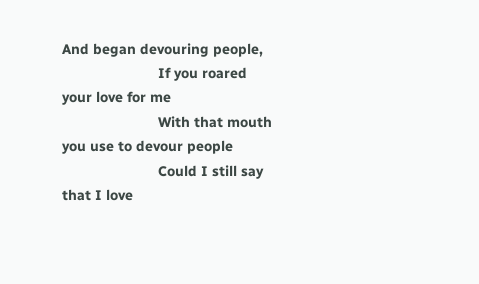And began devouring people,
                        If you roared your love for me
                        With that mouth you use to devour people
                        Could I still say that I love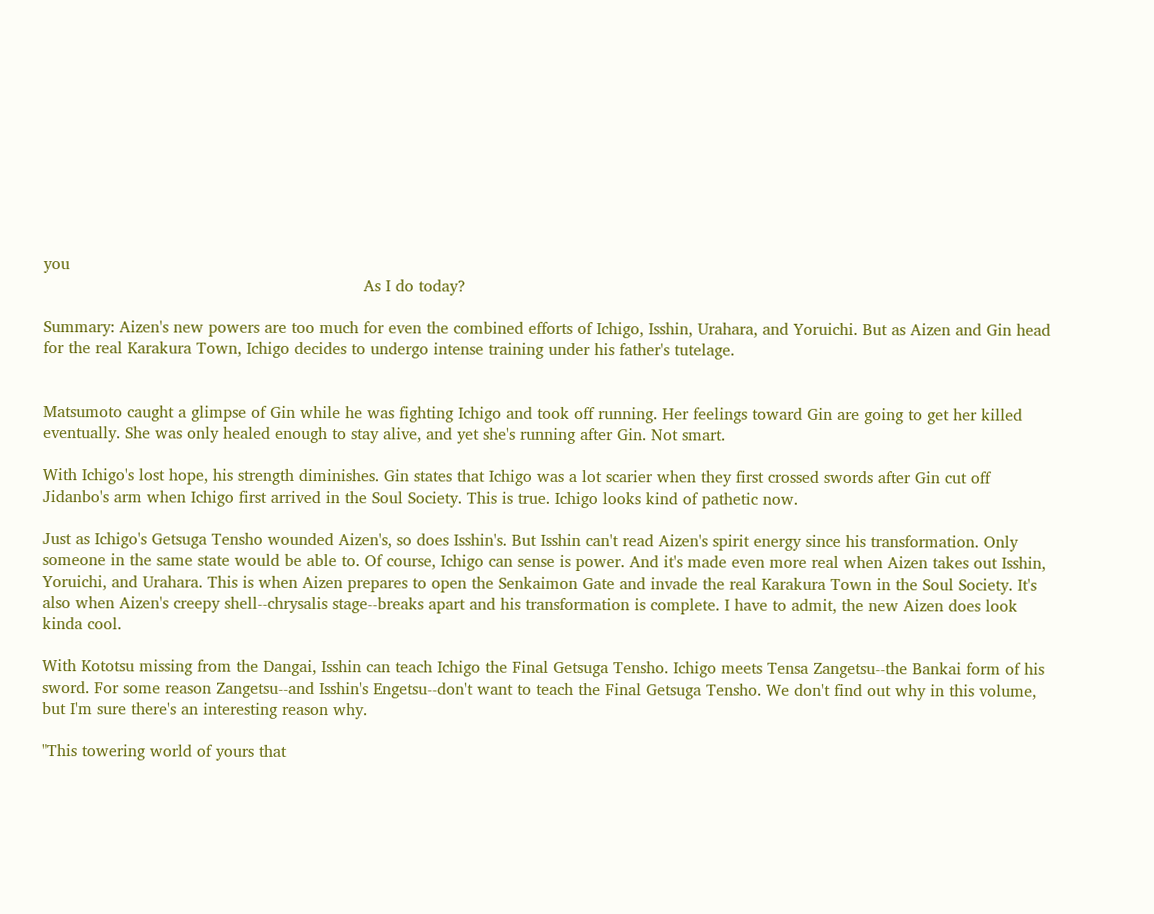you
                                                                As I do today?

Summary: Aizen's new powers are too much for even the combined efforts of Ichigo, Isshin, Urahara, and Yoruichi. But as Aizen and Gin head for the real Karakura Town, Ichigo decides to undergo intense training under his father's tutelage.


Matsumoto caught a glimpse of Gin while he was fighting Ichigo and took off running. Her feelings toward Gin are going to get her killed eventually. She was only healed enough to stay alive, and yet she's running after Gin. Not smart.

With Ichigo's lost hope, his strength diminishes. Gin states that Ichigo was a lot scarier when they first crossed swords after Gin cut off Jidanbo's arm when Ichigo first arrived in the Soul Society. This is true. Ichigo looks kind of pathetic now.

Just as Ichigo's Getsuga Tensho wounded Aizen's, so does Isshin's. But Isshin can't read Aizen's spirit energy since his transformation. Only someone in the same state would be able to. Of course, Ichigo can sense is power. And it's made even more real when Aizen takes out Isshin, Yoruichi, and Urahara. This is when Aizen prepares to open the Senkaimon Gate and invade the real Karakura Town in the Soul Society. It's also when Aizen's creepy shell--chrysalis stage--breaks apart and his transformation is complete. I have to admit, the new Aizen does look kinda cool.

With Kototsu missing from the Dangai, Isshin can teach Ichigo the Final Getsuga Tensho. Ichigo meets Tensa Zangetsu--the Bankai form of his sword. For some reason Zangetsu--and Isshin's Engetsu--don't want to teach the Final Getsuga Tensho. We don't find out why in this volume, but I'm sure there's an interesting reason why.

"This towering world of yours that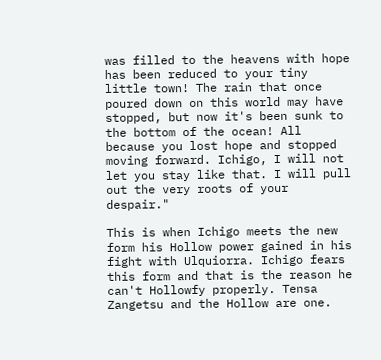was filled to the heavens with hope has been reduced to your tiny little town! The rain that once poured down on this world may have stopped, but now it's been sunk to the bottom of the ocean! All because you lost hope and stopped moving forward. Ichigo, I will not let you stay like that. I will pull out the very roots of your despair."

This is when Ichigo meets the new form his Hollow power gained in his fight with Ulquiorra. Ichigo fears this form and that is the reason he can't Hollowfy properly. Tensa Zangetsu and the Hollow are one.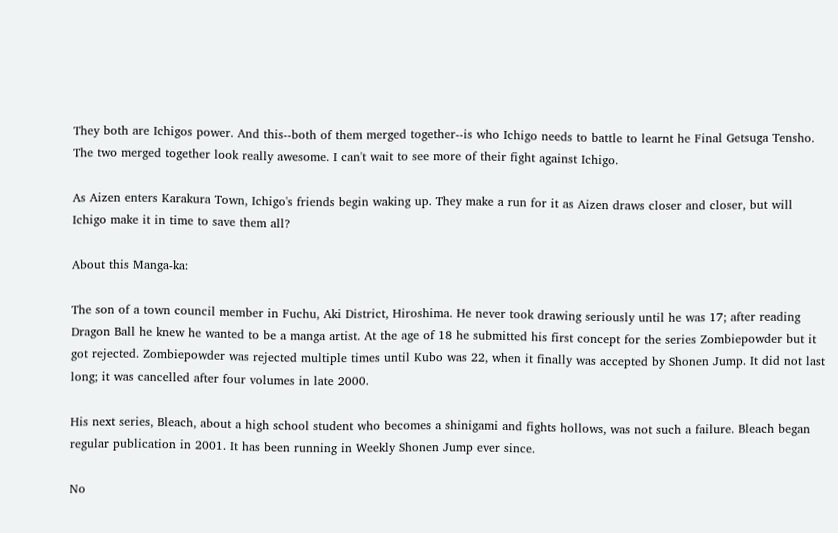They both are Ichigos power. And this--both of them merged together--is who Ichigo needs to battle to learnt he Final Getsuga Tensho. The two merged together look really awesome. I can't wait to see more of their fight against Ichigo.

As Aizen enters Karakura Town, Ichigo's friends begin waking up. They make a run for it as Aizen draws closer and closer, but will Ichigo make it in time to save them all?

About this Manga-ka:

The son of a town council member in Fuchu, Aki District, Hiroshima. He never took drawing seriously until he was 17; after reading Dragon Ball he knew he wanted to be a manga artist. At the age of 18 he submitted his first concept for the series Zombiepowder but it got rejected. Zombiepowder was rejected multiple times until Kubo was 22, when it finally was accepted by Shonen Jump. It did not last long; it was cancelled after four volumes in late 2000.

His next series, Bleach, about a high school student who becomes a shinigami and fights hollows, was not such a failure. Bleach began regular publication in 2001. It has been running in Weekly Shonen Jump ever since.

No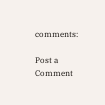comments:

Post a Comment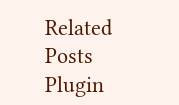Related Posts Plugin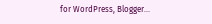for WordPress, Blogger...